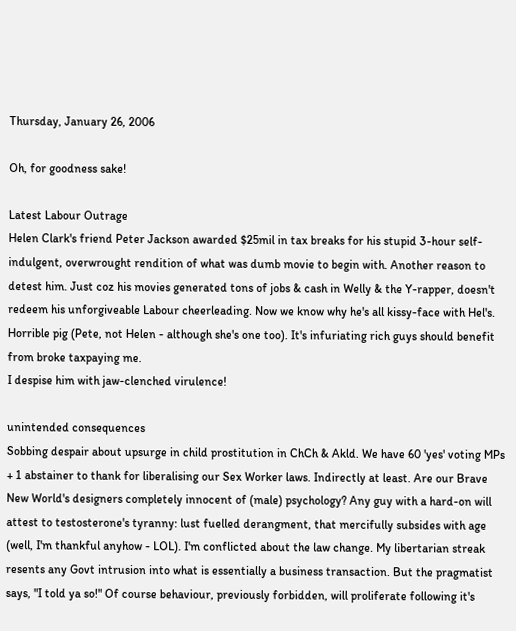Thursday, January 26, 2006

Oh, for goodness sake!

Latest Labour Outrage
Helen Clark's friend Peter Jackson awarded $25mil in tax breaks for his stupid 3-hour self-indulgent, overwrought rendition of what was dumb movie to begin with. Another reason to detest him. Just coz his movies generated tons of jobs & cash in Welly & the Y-rapper, doesn't redeem his unforgiveable Labour cheerleading. Now we know why he's all kissy-face with Hel's. Horrible pig (Pete, not Helen - although she's one too). It's infuriating rich guys should benefit from broke taxpaying me.
I despise him with jaw-clenched virulence!

unintended consequences
Sobbing despair about upsurge in child prostitution in ChCh & Akld. We have 60 'yes' voting MPs + 1 abstainer to thank for liberalising our Sex Worker laws. Indirectly at least. Are our Brave New World's designers completely innocent of (male) psychology? Any guy with a hard-on will attest to testosterone's tyranny: lust fuelled derangment, that mercifully subsides with age (well, I'm thankful anyhow - LOL). I'm conflicted about the law change. My libertarian streak resents any Govt intrusion into what is essentially a business transaction. But the pragmatist says, "I told ya so!" Of course behaviour, previously forbidden, will proliferate following it's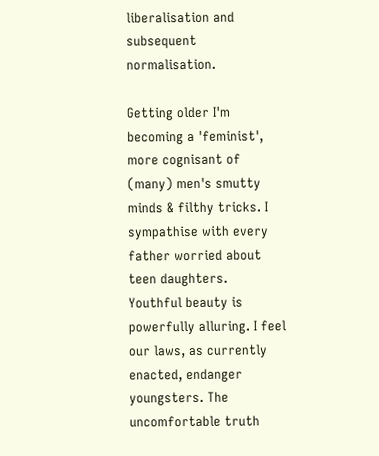liberalisation and subsequent normalisation.

Getting older I'm becoming a 'feminist', more cognisant of (many) men's smutty minds & filthy tricks. I sympathise with every father worried about teen daughters.
Youthful beauty is powerfully alluring. I feel our laws, as currently enacted, endanger youngsters. The uncomfortable truth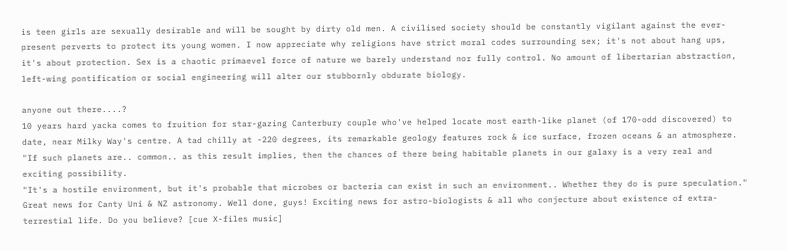is teen girls are sexually desirable and will be sought by dirty old men. A civilised society should be constantly vigilant against the ever-present perverts to protect its young women. I now appreciate why religions have strict moral codes surrounding sex; it's not about hang ups, it's about protection. Sex is a chaotic primaevel force of nature we barely understand nor fully control. No amount of libertarian abstraction, left-wing pontification or social engineering will alter our stubbornly obdurate biology.

anyone out there....?
10 years hard yacka comes to fruition for star-gazing Canterbury couple who've helped locate most earth-like planet (of 170-odd discovered) to date, near Milky Way's centre. A tad chilly at -220 degrees, its remarkable geology features rock & ice surface, frozen oceans & an atmosphere.
"If such planets are.. common.. as this result implies, then the chances of there being habitable planets in our galaxy is a very real and exciting possibility.
"It's a hostile environment, but it's probable that microbes or bacteria can exist in such an environment.. Whether they do is pure speculation."
Great news for Canty Uni & NZ astronomy. Well done, guys! Exciting news for astro-biologists & all who conjecture about existence of extra-terrestial life. Do you believe? [cue X-files music]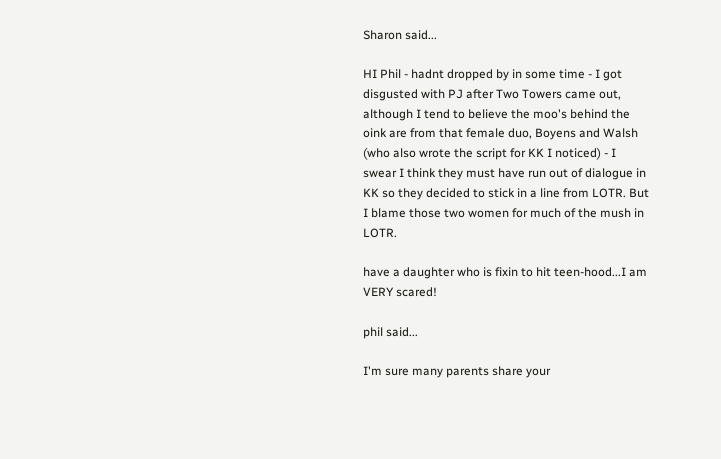Sharon said...

HI Phil - hadnt dropped by in some time - I got disgusted with PJ after Two Towers came out, although I tend to believe the moo's behind the oink are from that female duo, Boyens and Walsh (who also wrote the script for KK I noticed) - I swear I think they must have run out of dialogue in KK so they decided to stick in a line from LOTR. But I blame those two women for much of the mush in LOTR.

have a daughter who is fixin to hit teen-hood...I am VERY scared!

phil said...

I'm sure many parents share your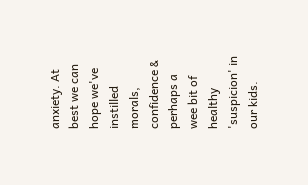anxiety. At best we can hope we've instilled morals, confidence & perhaps a wee bit of healthy 'suspicion' in our kids.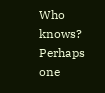Who knows? Perhaps one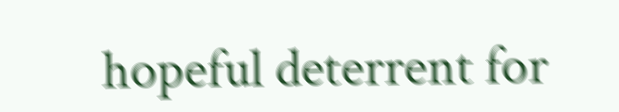hopeful deterrent for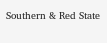Southern & Red State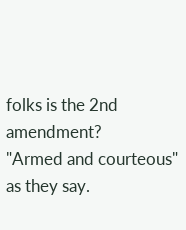folks is the 2nd amendment?
"Armed and courteous" as they say.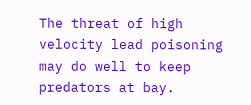The threat of high velocity lead poisoning may do well to keep predators at bay.